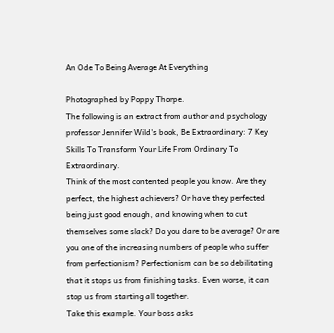An Ode To Being Average At Everything

Photographed by Poppy Thorpe.
The following is an extract from author and psychology professor Jennifer Wild's book, Be Extraordinary: 7 Key Skills To Transform Your Life From Ordinary To Extraordinary.
Think of the most contented people you know. Are they perfect, the highest achievers? Or have they perfected being just good enough, and knowing when to cut themselves some slack? Do you dare to be average? Or are you one of the increasing numbers of people who suffer from perfectionism? Perfectionism can be so debilitating that it stops us from finishing tasks. Even worse, it can stop us from starting all together.
Take this example. Your boss asks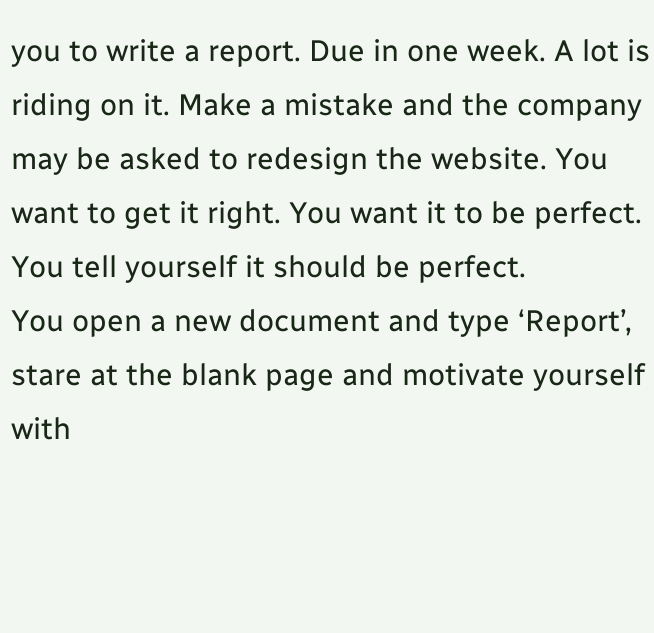you to write a report. Due in one week. A lot is riding on it. Make a mistake and the company may be asked to redesign the website. You want to get it right. You want it to be perfect. You tell yourself it should be perfect.
You open a new document and type ‘Report’, stare at the blank page and motivate yourself with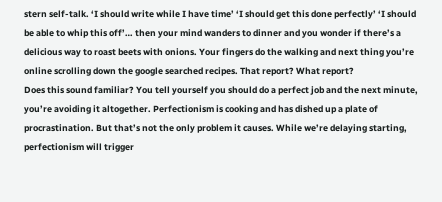stern self-talk. ‘I should write while I have time’ ‘I should get this done perfectly’ ‘I should be able to whip this off’… then your mind wanders to dinner and you wonder if there’s a delicious way to roast beets with onions. Your fingers do the walking and next thing you’re online scrolling down the google searched recipes. That report? What report?
Does this sound familiar? You tell yourself you should do a perfect job and the next minute, you’re avoiding it altogether. Perfectionism is cooking and has dished up a plate of procrastination. But that’s not the only problem it causes. While we’re delaying starting, perfectionism will trigger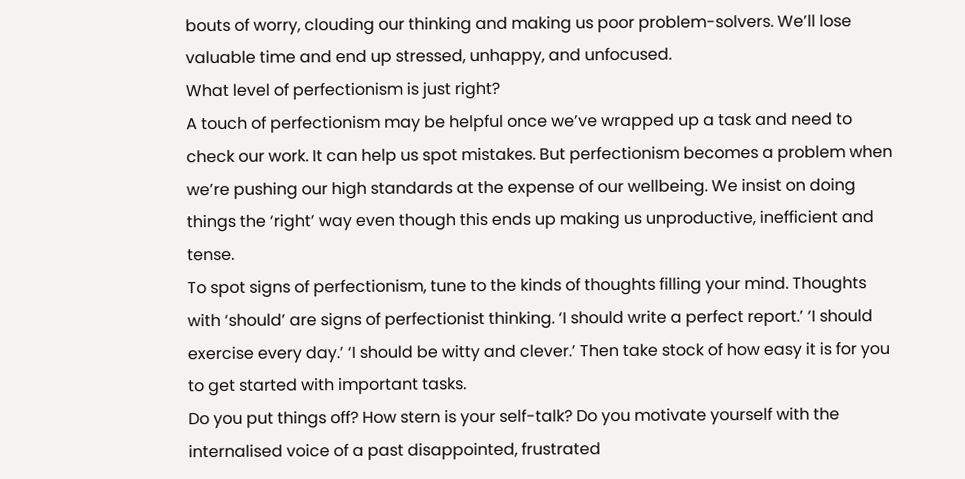bouts of worry, clouding our thinking and making us poor problem-solvers. We’ll lose valuable time and end up stressed, unhappy, and unfocused.
What level of perfectionism is just right?
A touch of perfectionism may be helpful once we’ve wrapped up a task and need to check our work. It can help us spot mistakes. But perfectionism becomes a problem when we’re pushing our high standards at the expense of our wellbeing. We insist on doing things the ‘right’ way even though this ends up making us unproductive, inefficient and tense.
To spot signs of perfectionism, tune to the kinds of thoughts filling your mind. Thoughts with ‘should’ are signs of perfectionist thinking. ‘I should write a perfect report.’ ‘I should exercise every day.’ ‘I should be witty and clever.’ Then take stock of how easy it is for you to get started with important tasks.
Do you put things off? How stern is your self-talk? Do you motivate yourself with the internalised voice of a past disappointed, frustrated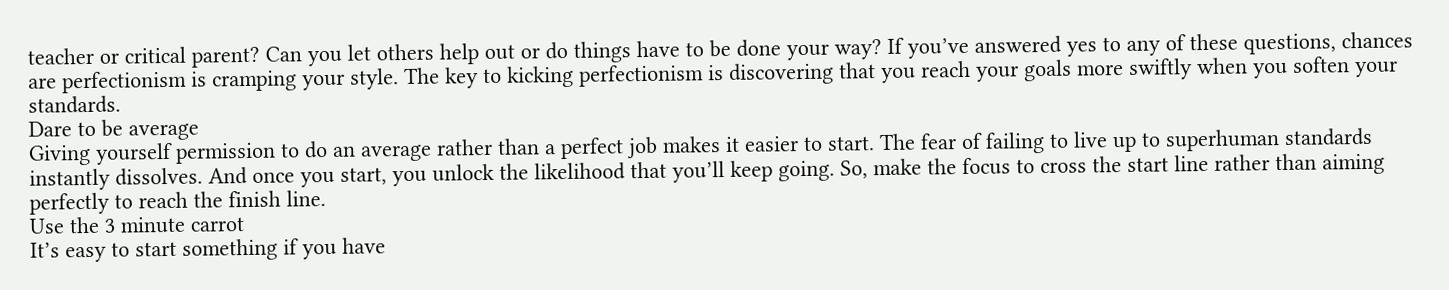teacher or critical parent? Can you let others help out or do things have to be done your way? If you’ve answered yes to any of these questions, chances are perfectionism is cramping your style. The key to kicking perfectionism is discovering that you reach your goals more swiftly when you soften your standards.
Dare to be average
Giving yourself permission to do an average rather than a perfect job makes it easier to start. The fear of failing to live up to superhuman standards instantly dissolves. And once you start, you unlock the likelihood that you’ll keep going. So, make the focus to cross the start line rather than aiming perfectly to reach the finish line.
Use the 3 minute carrot
It’s easy to start something if you have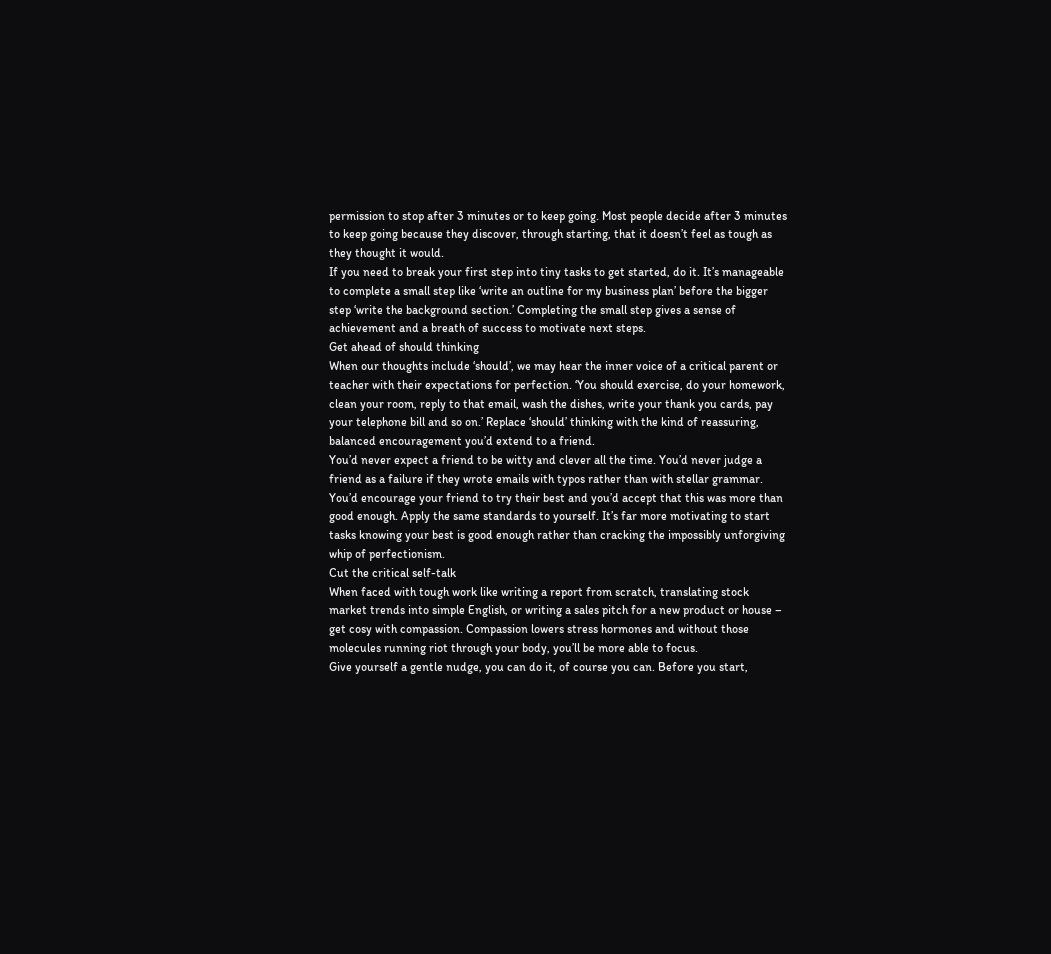permission to stop after 3 minutes or to keep going. Most people decide after 3 minutes to keep going because they discover, through starting, that it doesn’t feel as tough as they thought it would.
If you need to break your first step into tiny tasks to get started, do it. It’s manageable to complete a small step like ‘write an outline for my business plan’ before the bigger step ‘write the background section.’ Completing the small step gives a sense of achievement and a breath of success to motivate next steps.
Get ahead of should thinking
When our thoughts include ‘should’, we may hear the inner voice of a critical parent or teacher with their expectations for perfection. ‘You should exercise, do your homework, clean your room, reply to that email, wash the dishes, write your thank you cards, pay your telephone bill and so on.’ Replace ‘should’ thinking with the kind of reassuring, balanced encouragement you’d extend to a friend.
You’d never expect a friend to be witty and clever all the time. You’d never judge a friend as a failure if they wrote emails with typos rather than with stellar grammar. You’d encourage your friend to try their best and you’d accept that this was more than good enough. Apply the same standards to yourself. It’s far more motivating to start tasks knowing your best is good enough rather than cracking the impossibly unforgiving whip of perfectionism.
Cut the critical self-talk
When faced with tough work like writing a report from scratch, translating stock market trends into simple English, or writing a sales pitch for a new product or house – get cosy with compassion. Compassion lowers stress hormones and without those molecules running riot through your body, you’ll be more able to focus.
Give yourself a gentle nudge, you can do it, of course you can. Before you start,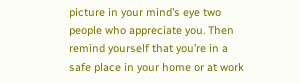picture in your mind’s eye two people who appreciate you. Then remind yourself that you’re in a safe place in your home or at work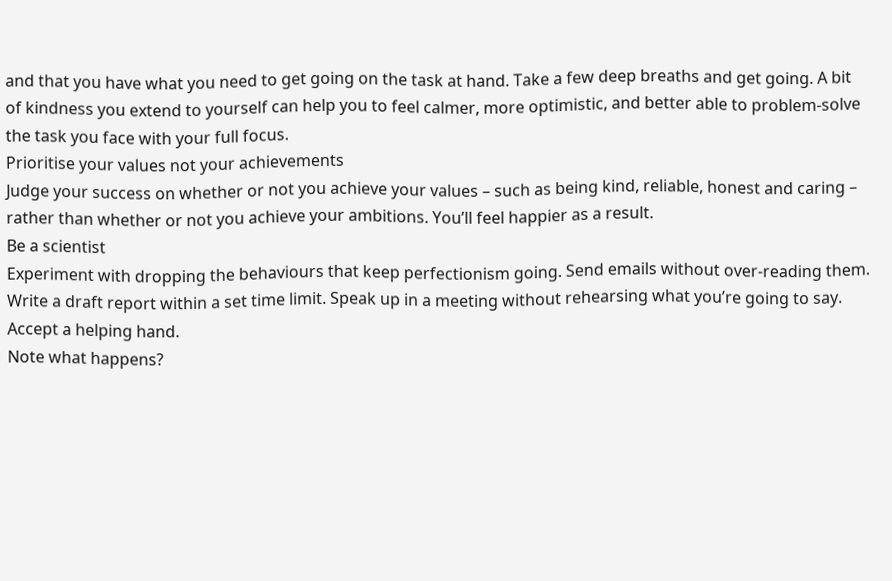and that you have what you need to get going on the task at hand. Take a few deep breaths and get going. A bit of kindness you extend to yourself can help you to feel calmer, more optimistic, and better able to problem-solve the task you face with your full focus.
Prioritise your values not your achievements
Judge your success on whether or not you achieve your values – such as being kind, reliable, honest and caring – rather than whether or not you achieve your ambitions. You’ll feel happier as a result.
Be a scientist
Experiment with dropping the behaviours that keep perfectionism going. Send emails without over-reading them. Write a draft report within a set time limit. Speak up in a meeting without rehearsing what you’re going to say. Accept a helping hand.
Note what happens?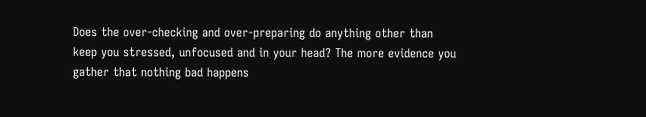Does the over-checking and over-preparing do anything other than keep you stressed, unfocused and in your head? The more evidence you gather that nothing bad happens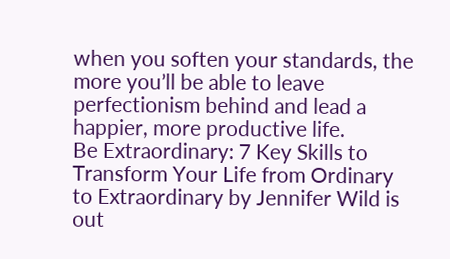when you soften your standards, the more you’ll be able to leave perfectionism behind and lead a happier, more productive life.
Be Extraordinary: 7 Key Skills to Transform Your Life from Ordinary to Extraordinary by Jennifer Wild is out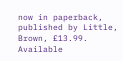now in paperback, published by Little, Brown, £13.99. Available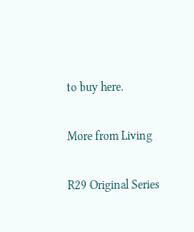to buy here.

More from Living

R29 Original Series